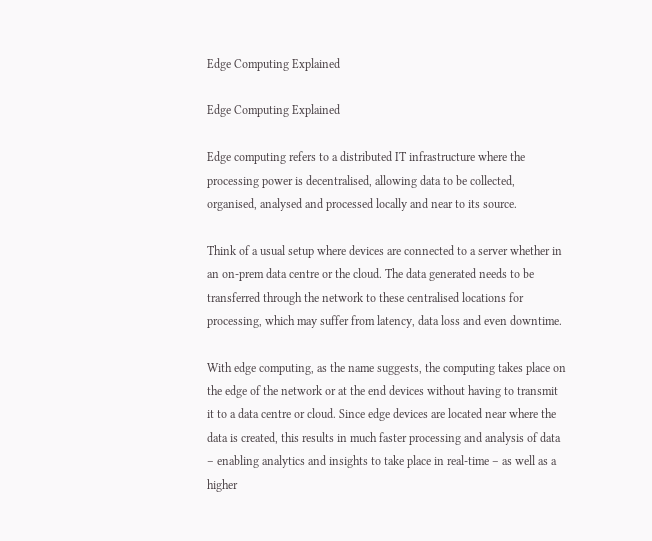Edge Computing Explained

Edge Computing Explained

Edge computing refers to a distributed IT infrastructure where the processing power is decentralised, allowing data to be collected, organised, analysed and processed locally and near to its source.

Think of a usual setup where devices are connected to a server whether in an on-prem data centre or the cloud. The data generated needs to be transferred through the network to these centralised locations for processing, which may suffer from latency, data loss and even downtime.

With edge computing, as the name suggests, the computing takes place on the edge of the network or at the end devices without having to transmit it to a data centre or cloud. Since edge devices are located near where the data is created, this results in much faster processing and analysis of data – enabling analytics and insights to take place in real-time – as well as a higher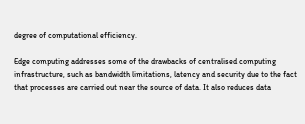degree of computational efficiency.

Edge computing addresses some of the drawbacks of centralised computing infrastructure, such as bandwidth limitations, latency and security due to the fact that processes are carried out near the source of data. It also reduces data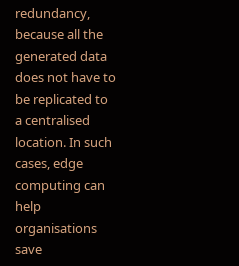redundancy, because all the generated data does not have to be replicated to a centralised location. In such cases, edge computing can help organisations save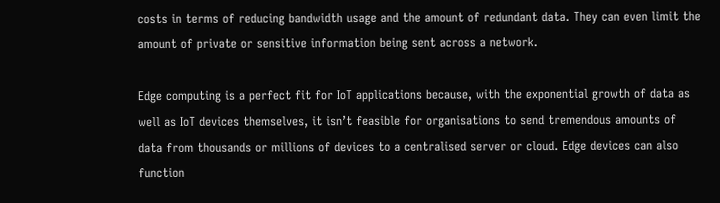costs in terms of reducing bandwidth usage and the amount of redundant data. They can even limit the amount of private or sensitive information being sent across a network.

Edge computing is a perfect fit for IoT applications because, with the exponential growth of data as well as IoT devices themselves, it isn’t feasible for organisations to send tremendous amounts of data from thousands or millions of devices to a centralised server or cloud. Edge devices can also function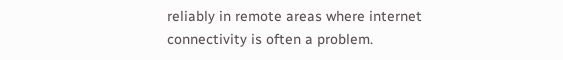reliably in remote areas where internet connectivity is often a problem.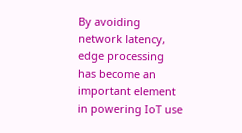By avoiding network latency, edge processing has become an important element in powering IoT use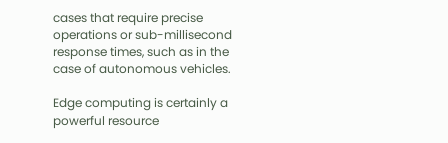cases that require precise operations or sub-millisecond response times, such as in the case of autonomous vehicles.

Edge computing is certainly a powerful resource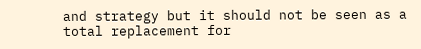and strategy but it should not be seen as a total replacement for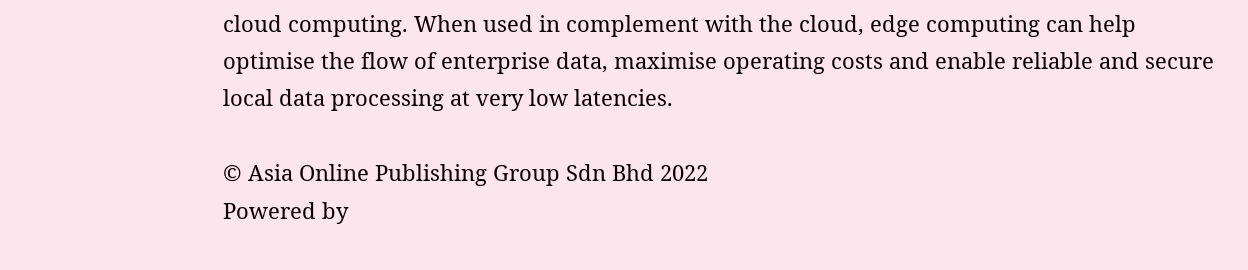cloud computing. When used in complement with the cloud, edge computing can help optimise the flow of enterprise data, maximise operating costs and enable reliable and secure local data processing at very low latencies.

© Asia Online Publishing Group Sdn Bhd 2022
Powered by